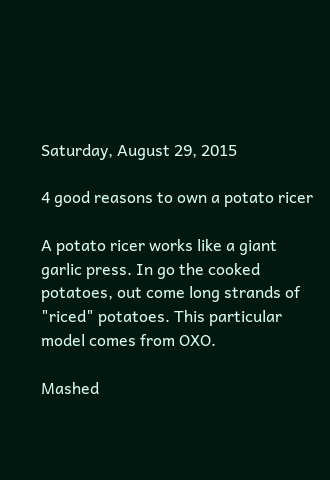Saturday, August 29, 2015

4 good reasons to own a potato ricer

A potato ricer works like a giant garlic press. In go the cooked potatoes, out come long strands of "riced" potatoes. This particular model comes from OXO.

Mashed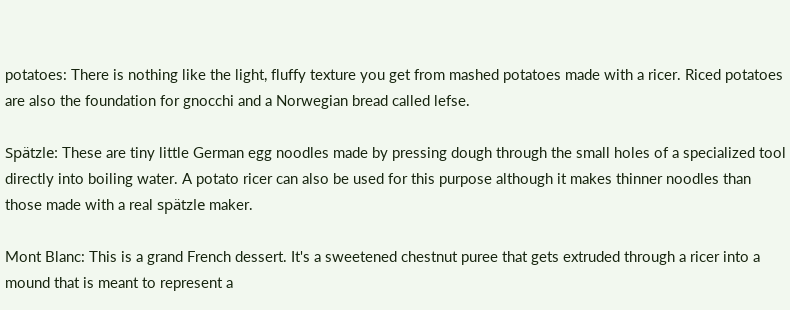potatoes: There is nothing like the light, fluffy texture you get from mashed potatoes made with a ricer. Riced potatoes are also the foundation for gnocchi and a Norwegian bread called lefse.

Spätzle: These are tiny little German egg noodles made by pressing dough through the small holes of a specialized tool directly into boiling water. A potato ricer can also be used for this purpose although it makes thinner noodles than those made with a real spätzle maker.

Mont Blanc: This is a grand French dessert. It's a sweetened chestnut puree that gets extruded through a ricer into a mound that is meant to represent a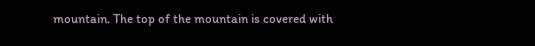mountain. The top of the mountain is covered with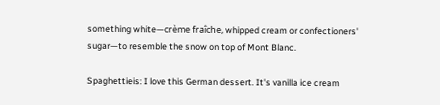something white—crème fraîche, whipped cream or confectioners' sugar—to resemble the snow on top of Mont Blanc.

Spaghettieis: I love this German dessert. It's vanilla ice cream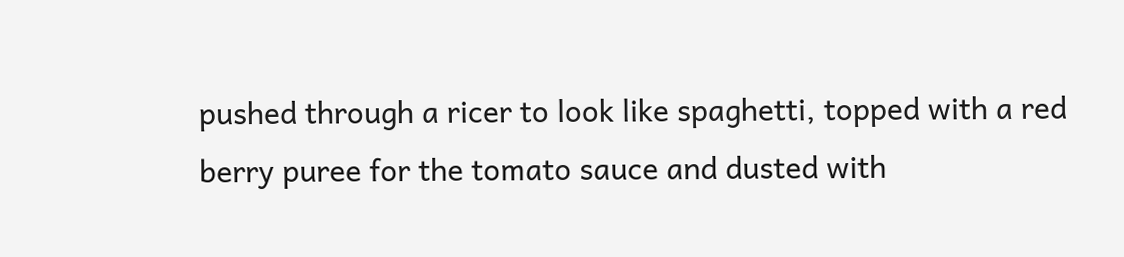pushed through a ricer to look like spaghetti, topped with a red berry puree for the tomato sauce and dusted with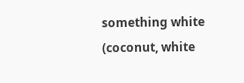something white (coconut, white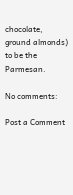chocolate, ground almonds) to be the Parmesan.

No comments:

Post a Comment